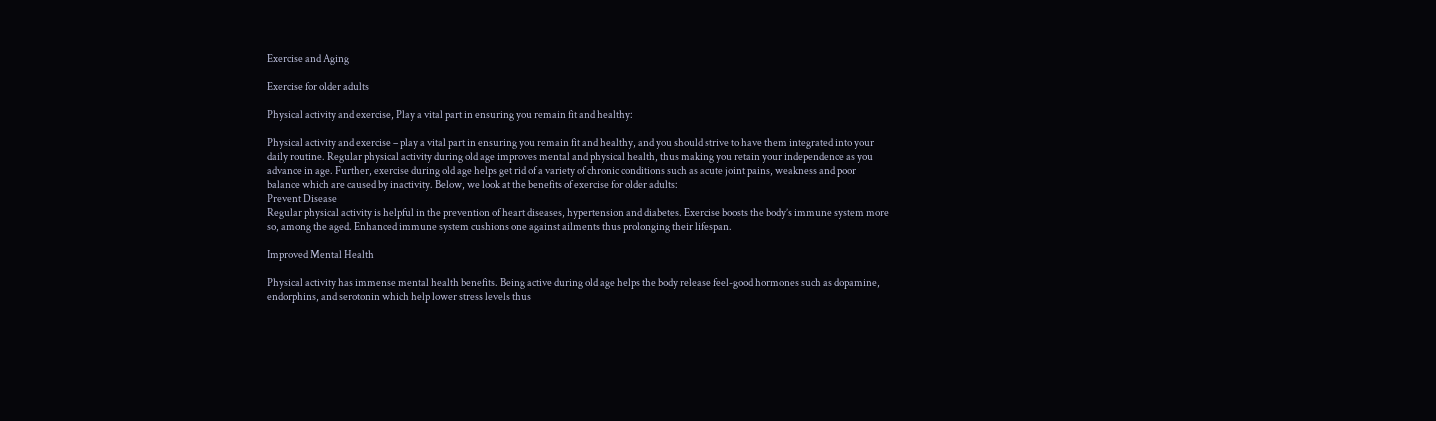Exercise and Aging

Exercise for older adults

Physical activity and exercise, Play a vital part in ensuring you remain fit and healthy:

Physical activity and exercise – play a vital part in ensuring you remain fit and healthy, and you should strive to have them integrated into your daily routine. Regular physical activity during old age improves mental and physical health, thus making you retain your independence as you advance in age. Further, exercise during old age helps get rid of a variety of chronic conditions such as acute joint pains, weakness and poor balance which are caused by inactivity. Below, we look at the benefits of exercise for older adults:
Prevent Disease
Regular physical activity is helpful in the prevention of heart diseases, hypertension and diabetes. Exercise boosts the body’s immune system more so, among the aged. Enhanced immune system cushions one against ailments thus prolonging their lifespan.

Improved Mental Health

Physical activity has immense mental health benefits. Being active during old age helps the body release feel-good hormones such as dopamine, endorphins, and serotonin which help lower stress levels thus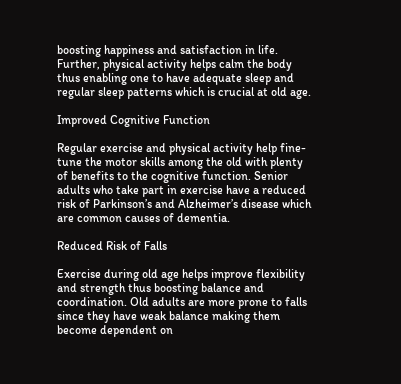boosting happiness and satisfaction in life. Further, physical activity helps calm the body thus enabling one to have adequate sleep and regular sleep patterns which is crucial at old age.

Improved Cognitive Function

Regular exercise and physical activity help fine-tune the motor skills among the old with plenty of benefits to the cognitive function. Senior adults who take part in exercise have a reduced risk of Parkinson’s and Alzheimer’s disease which are common causes of dementia.

Reduced Risk of Falls

Exercise during old age helps improve flexibility and strength thus boosting balance and coordination. Old adults are more prone to falls since they have weak balance making them become dependent on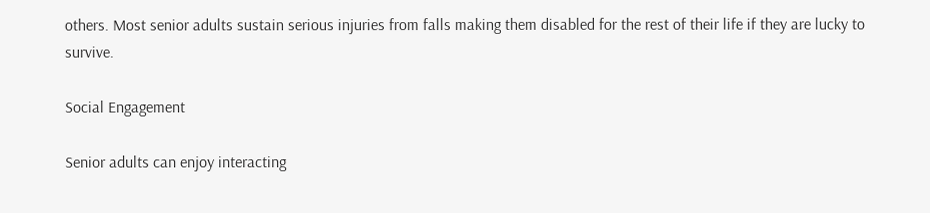others. Most senior adults sustain serious injuries from falls making them disabled for the rest of their life if they are lucky to survive.

Social Engagement

Senior adults can enjoy interacting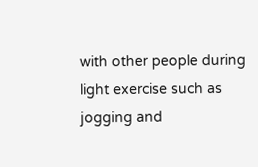with other people during light exercise such as jogging and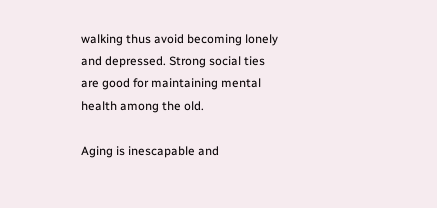walking thus avoid becoming lonely and depressed. Strong social ties are good for maintaining mental health among the old.

Aging is inescapable and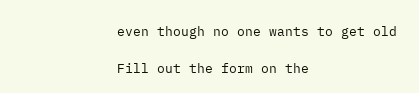even though no one wants to get old

Fill out the form on the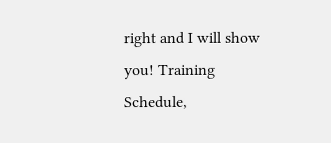right and I will show you! Training Schedule,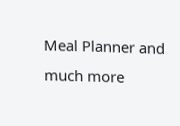Meal Planner and much more